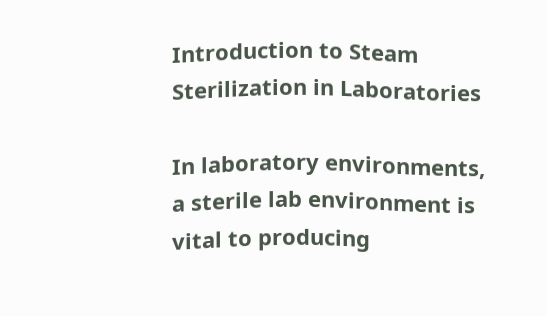Introduction to Steam Sterilization in Laboratories

In laboratory environments, a sterile lab environment is vital to producing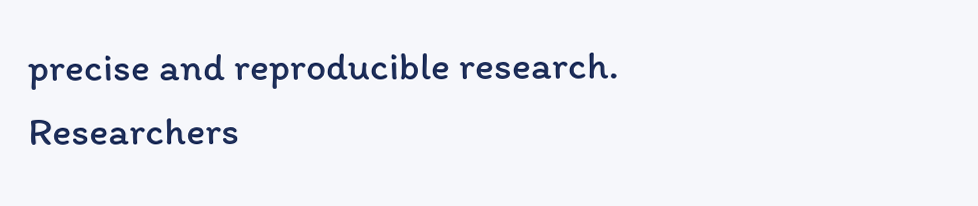precise and reproducible research. Researchers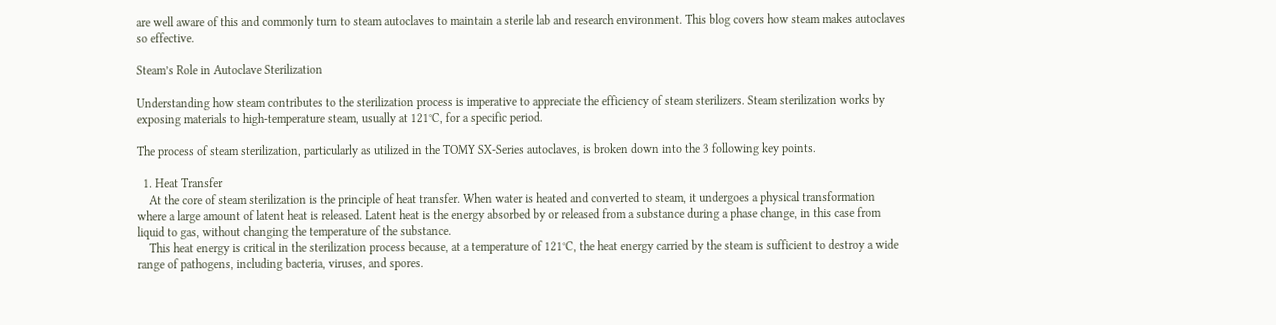are well aware of this and commonly turn to steam autoclaves to maintain a sterile lab and research environment. This blog covers how steam makes autoclaves so effective.

Steam’s Role in Autoclave Sterilization

Understanding how steam contributes to the sterilization process is imperative to appreciate the efficiency of steam sterilizers. Steam sterilization works by exposing materials to high-temperature steam, usually at 121°C, for a specific period.

The process of steam sterilization, particularly as utilized in the TOMY SX-Series autoclaves, is broken down into the 3 following key points.

  1. Heat Transfer
    At the core of steam sterilization is the principle of heat transfer. When water is heated and converted to steam, it undergoes a physical transformation where a large amount of latent heat is released. Latent heat is the energy absorbed by or released from a substance during a phase change, in this case from liquid to gas, without changing the temperature of the substance.
    This heat energy is critical in the sterilization process because, at a temperature of 121°C, the heat energy carried by the steam is sufficient to destroy a wide range of pathogens, including bacteria, viruses, and spores.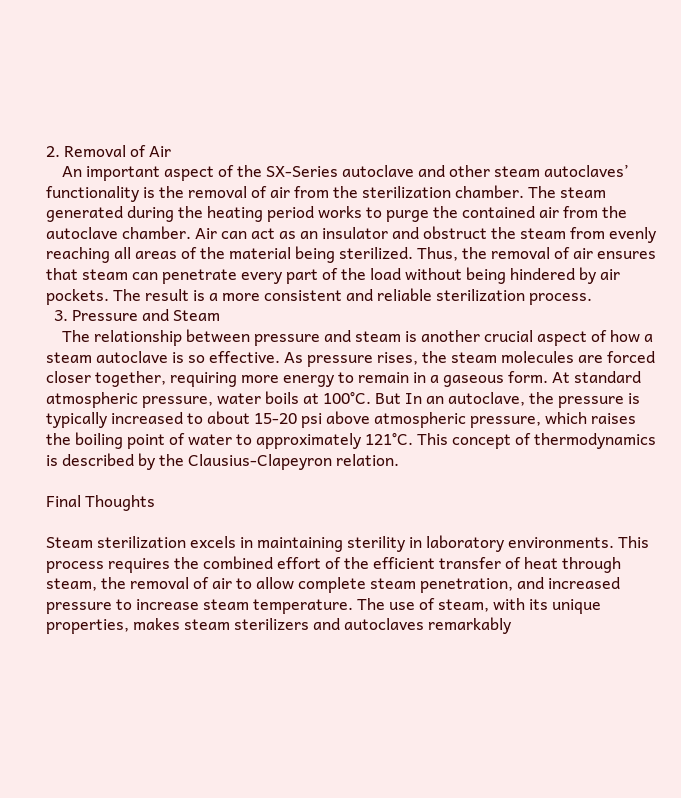2. Removal of Air
    An important aspect of the SX-Series autoclave and other steam autoclaves’ functionality is the removal of air from the sterilization chamber. The steam generated during the heating period works to purge the contained air from the autoclave chamber. Air can act as an insulator and obstruct the steam from evenly reaching all areas of the material being sterilized. Thus, the removal of air ensures that steam can penetrate every part of the load without being hindered by air pockets. The result is a more consistent and reliable sterilization process.
  3. Pressure and Steam
    The relationship between pressure and steam is another crucial aspect of how a steam autoclave is so effective. As pressure rises, the steam molecules are forced closer together, requiring more energy to remain in a gaseous form. At standard atmospheric pressure, water boils at 100°C. But In an autoclave, the pressure is typically increased to about 15-20 psi above atmospheric pressure, which raises the boiling point of water to approximately 121°C. This concept of thermodynamics is described by the Clausius-Clapeyron relation.

Final Thoughts

Steam sterilization excels in maintaining sterility in laboratory environments. This process requires the combined effort of the efficient transfer of heat through steam, the removal of air to allow complete steam penetration, and increased pressure to increase steam temperature. The use of steam, with its unique properties, makes steam sterilizers and autoclaves remarkably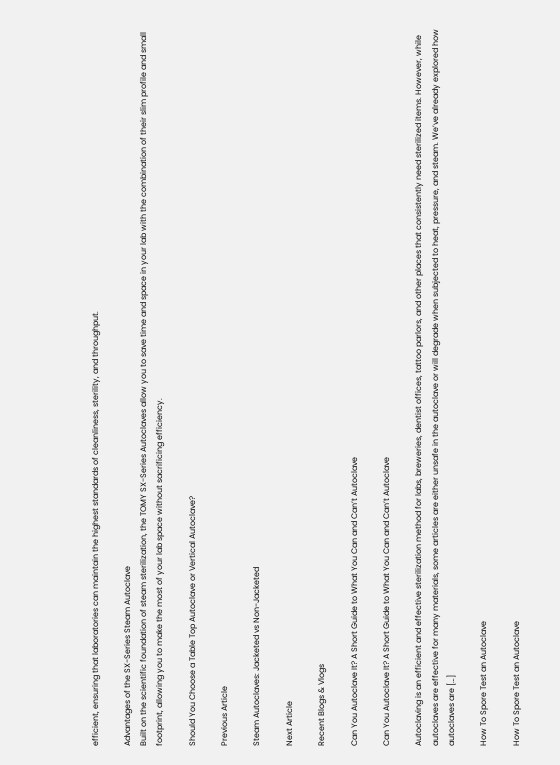efficient, ensuring that laboratories can maintain the highest standards of cleanliness, sterility, and throughput.

Advantages of the SX-Series Steam Autoclave
Built on the scientific foundation of steam sterilization, the TOMY SX-Series Autoclaves allow you to save time and space in your lab with the combination of their slim profile and small footprint, allowing you to make the most of your lab space without sacrificing efficiency.

Should You Choose a Table Top Autoclave or Vertical Autoclave?

Previous Article

Steam Autoclaves: Jacketed vs Non-Jacketed

Next Article

Recent Blogs & Vlogs

Can You Autoclave It? A Short Guide to What You Can and Can’t Autoclave

Can You Autoclave It? A Short Guide to What You Can and Can’t Autoclave

Autoclaving is an efficient and effective sterilization method for labs, breweries, dentist offices, tattoo parlors, and other places that consistently need sterilized items. However, while autoclaves are effective for many materials, some articles are either unsafe in the autoclave or will degrade when subjected to heat, pressure, and steam. We’ve already explored how autoclaves are […]

How To Spore Test an Autoclave

How To Spore Test an Autoclave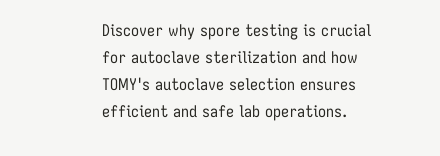Discover why spore testing is crucial for autoclave sterilization and how TOMY's autoclave selection ensures efficient and safe lab operations.